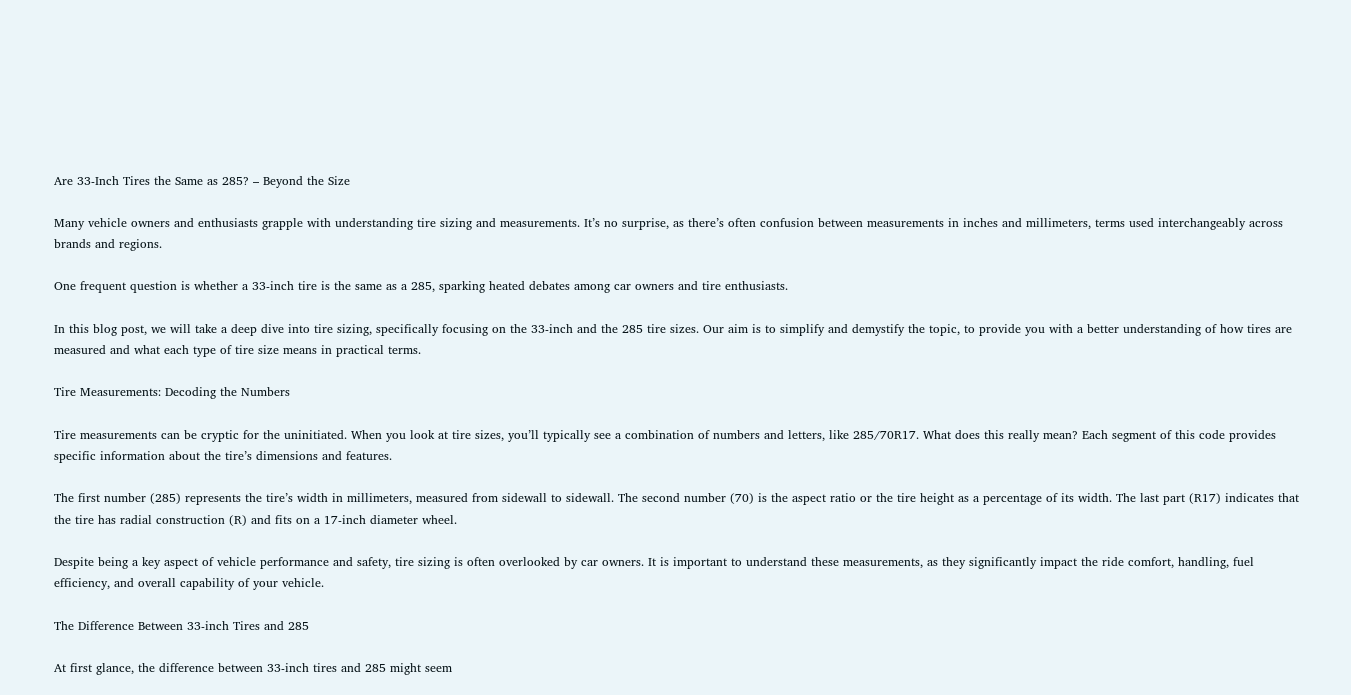Are 33-Inch Tires the Same as 285? – Beyond the Size

Many vehicle owners and enthusiasts grapple with understanding tire sizing and measurements. It’s no surprise, as there’s often confusion between measurements in inches and millimeters, terms used interchangeably across brands and regions.

One frequent question is whether a 33-inch tire is the same as a 285, sparking heated debates among car owners and tire enthusiasts.

In this blog post, we will take a deep dive into tire sizing, specifically focusing on the 33-inch and the 285 tire sizes. Our aim is to simplify and demystify the topic, to provide you with a better understanding of how tires are measured and what each type of tire size means in practical terms.

Tire Measurements: Decoding the Numbers

Tire measurements can be cryptic for the uninitiated. When you look at tire sizes, you’ll typically see a combination of numbers and letters, like 285/70R17. What does this really mean? Each segment of this code provides specific information about the tire’s dimensions and features.

The first number (285) represents the tire’s width in millimeters, measured from sidewall to sidewall. The second number (70) is the aspect ratio or the tire height as a percentage of its width. The last part (R17) indicates that the tire has radial construction (R) and fits on a 17-inch diameter wheel.

Despite being a key aspect of vehicle performance and safety, tire sizing is often overlooked by car owners. It is important to understand these measurements, as they significantly impact the ride comfort, handling, fuel efficiency, and overall capability of your vehicle.

The Difference Between 33-inch Tires and 285

At first glance, the difference between 33-inch tires and 285 might seem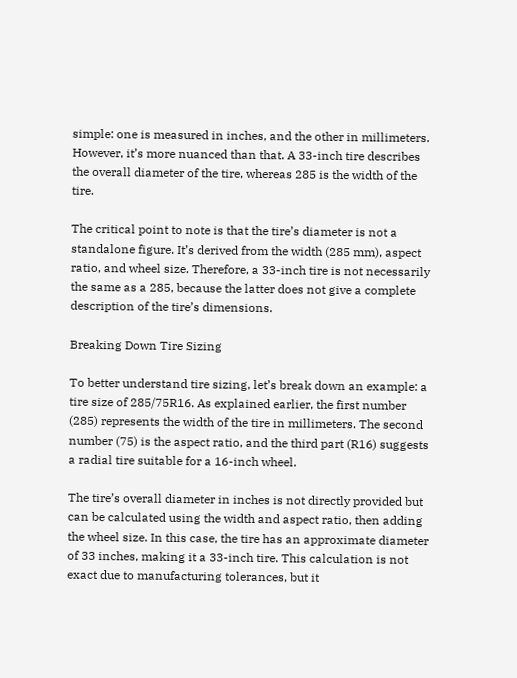simple: one is measured in inches, and the other in millimeters. However, it’s more nuanced than that. A 33-inch tire describes the overall diameter of the tire, whereas 285 is the width of the tire.

The critical point to note is that the tire’s diameter is not a standalone figure. It’s derived from the width (285 mm), aspect ratio, and wheel size. Therefore, a 33-inch tire is not necessarily the same as a 285, because the latter does not give a complete description of the tire’s dimensions.

Breaking Down Tire Sizing

To better understand tire sizing, let’s break down an example: a tire size of 285/75R16. As explained earlier, the first number (285) represents the width of the tire in millimeters. The second number (75) is the aspect ratio, and the third part (R16) suggests a radial tire suitable for a 16-inch wheel.

The tire’s overall diameter in inches is not directly provided but can be calculated using the width and aspect ratio, then adding the wheel size. In this case, the tire has an approximate diameter of 33 inches, making it a 33-inch tire. This calculation is not exact due to manufacturing tolerances, but it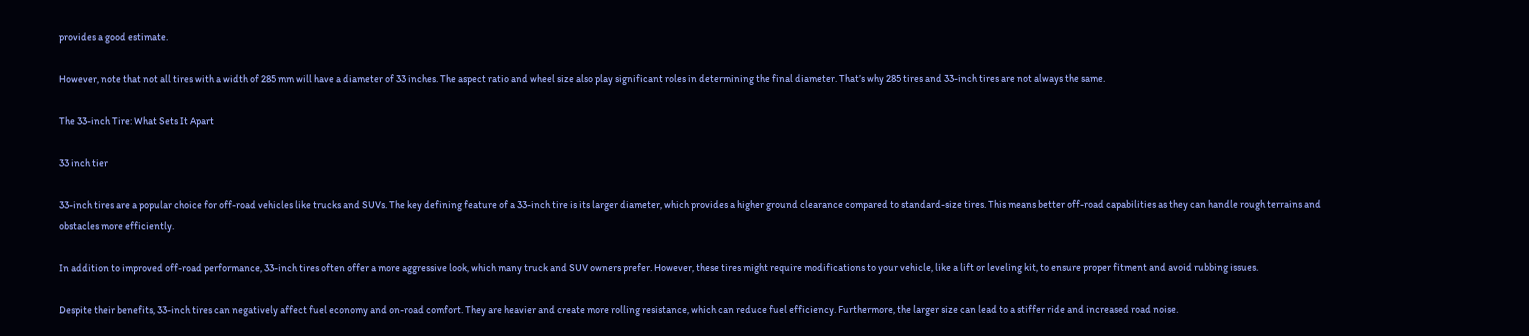provides a good estimate.

However, note that not all tires with a width of 285 mm will have a diameter of 33 inches. The aspect ratio and wheel size also play significant roles in determining the final diameter. That’s why 285 tires and 33-inch tires are not always the same.

The 33-inch Tire: What Sets It Apart

33 inch tier

33-inch tires are a popular choice for off-road vehicles like trucks and SUVs. The key defining feature of a 33-inch tire is its larger diameter, which provides a higher ground clearance compared to standard-size tires. This means better off-road capabilities as they can handle rough terrains and obstacles more efficiently.

In addition to improved off-road performance, 33-inch tires often offer a more aggressive look, which many truck and SUV owners prefer. However, these tires might require modifications to your vehicle, like a lift or leveling kit, to ensure proper fitment and avoid rubbing issues.

Despite their benefits, 33-inch tires can negatively affect fuel economy and on-road comfort. They are heavier and create more rolling resistance, which can reduce fuel efficiency. Furthermore, the larger size can lead to a stiffer ride and increased road noise.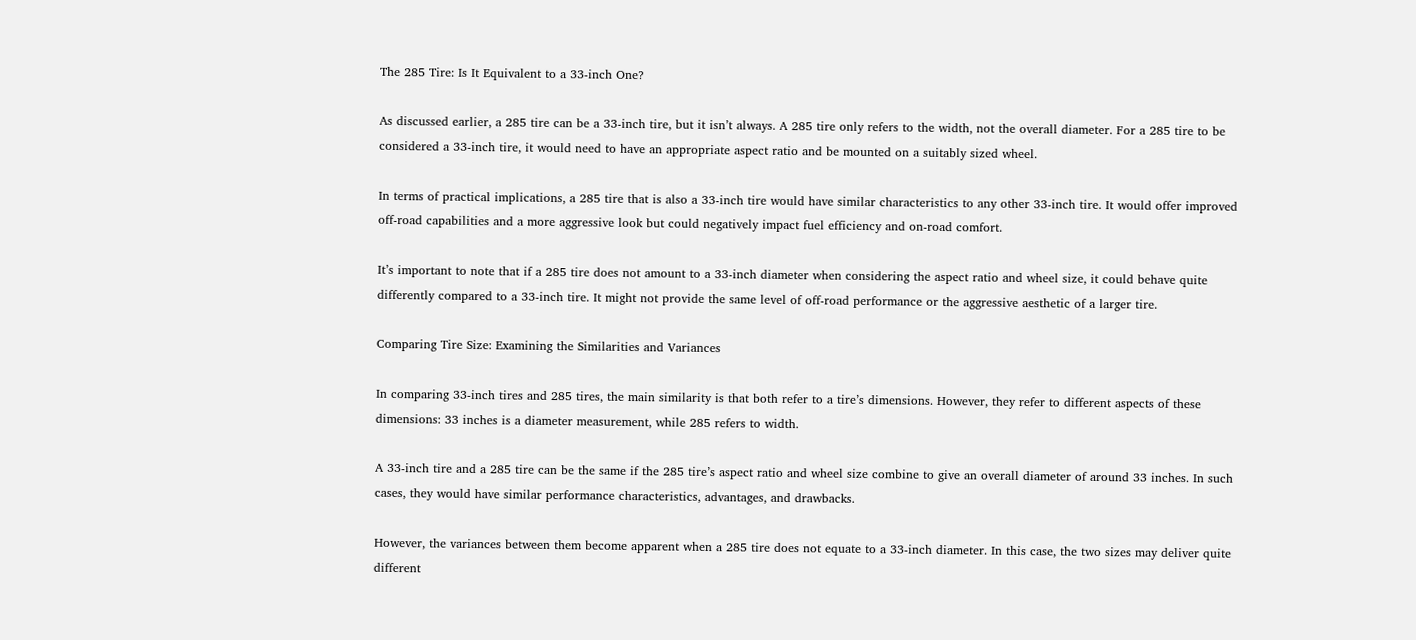The 285 Tire: Is It Equivalent to a 33-inch One?

As discussed earlier, a 285 tire can be a 33-inch tire, but it isn’t always. A 285 tire only refers to the width, not the overall diameter. For a 285 tire to be considered a 33-inch tire, it would need to have an appropriate aspect ratio and be mounted on a suitably sized wheel.

In terms of practical implications, a 285 tire that is also a 33-inch tire would have similar characteristics to any other 33-inch tire. It would offer improved off-road capabilities and a more aggressive look but could negatively impact fuel efficiency and on-road comfort.

It’s important to note that if a 285 tire does not amount to a 33-inch diameter when considering the aspect ratio and wheel size, it could behave quite differently compared to a 33-inch tire. It might not provide the same level of off-road performance or the aggressive aesthetic of a larger tire.

Comparing Tire Size: Examining the Similarities and Variances

In comparing 33-inch tires and 285 tires, the main similarity is that both refer to a tire’s dimensions. However, they refer to different aspects of these dimensions: 33 inches is a diameter measurement, while 285 refers to width.

A 33-inch tire and a 285 tire can be the same if the 285 tire’s aspect ratio and wheel size combine to give an overall diameter of around 33 inches. In such cases, they would have similar performance characteristics, advantages, and drawbacks.

However, the variances between them become apparent when a 285 tire does not equate to a 33-inch diameter. In this case, the two sizes may deliver quite different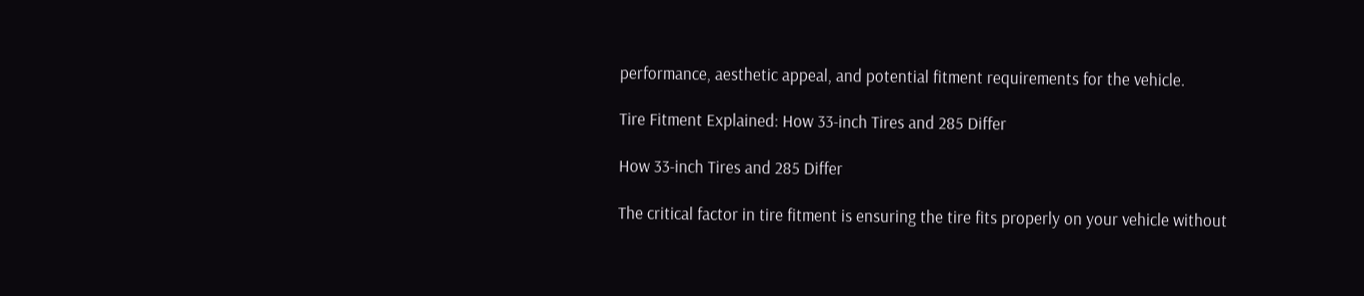performance, aesthetic appeal, and potential fitment requirements for the vehicle.

Tire Fitment Explained: How 33-inch Tires and 285 Differ

How 33-inch Tires and 285 Differ

The critical factor in tire fitment is ensuring the tire fits properly on your vehicle without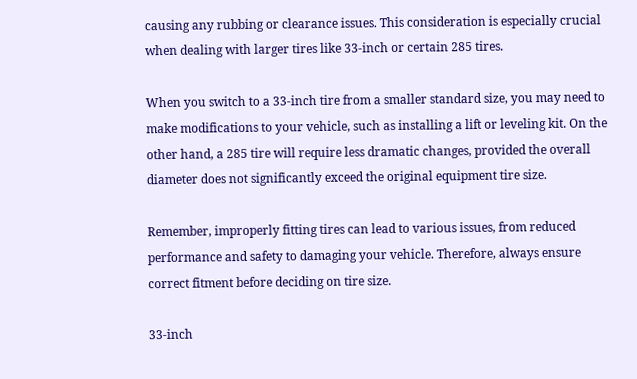causing any rubbing or clearance issues. This consideration is especially crucial when dealing with larger tires like 33-inch or certain 285 tires.

When you switch to a 33-inch tire from a smaller standard size, you may need to make modifications to your vehicle, such as installing a lift or leveling kit. On the other hand, a 285 tire will require less dramatic changes, provided the overall diameter does not significantly exceed the original equipment tire size.

Remember, improperly fitting tires can lead to various issues, from reduced performance and safety to damaging your vehicle. Therefore, always ensure correct fitment before deciding on tire size.

33-inch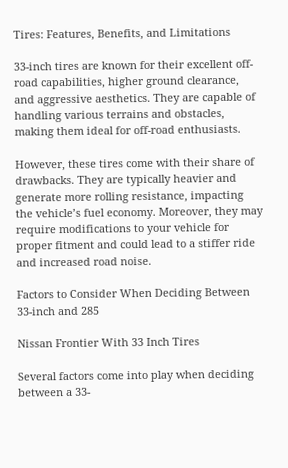Tires: Features, Benefits, and Limitations

33-inch tires are known for their excellent off-road capabilities, higher ground clearance, and aggressive aesthetics. They are capable of handling various terrains and obstacles, making them ideal for off-road enthusiasts.

However, these tires come with their share of drawbacks. They are typically heavier and generate more rolling resistance, impacting the vehicle’s fuel economy. Moreover, they may require modifications to your vehicle for proper fitment and could lead to a stiffer ride and increased road noise.

Factors to Consider When Deciding Between 33-inch and 285

Nissan Frontier With 33 Inch Tires

Several factors come into play when deciding between a 33-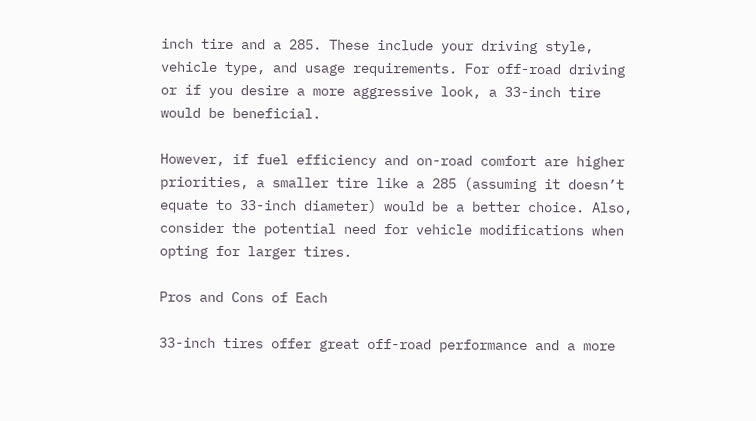inch tire and a 285. These include your driving style, vehicle type, and usage requirements. For off-road driving or if you desire a more aggressive look, a 33-inch tire would be beneficial.

However, if fuel efficiency and on-road comfort are higher priorities, a smaller tire like a 285 (assuming it doesn’t equate to 33-inch diameter) would be a better choice. Also, consider the potential need for vehicle modifications when opting for larger tires.

Pros and Cons of Each

33-inch tires offer great off-road performance and a more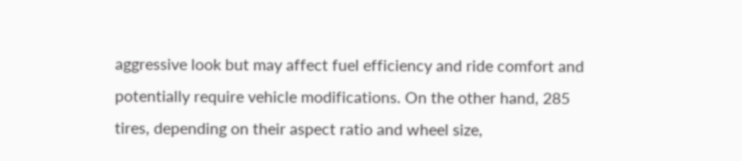aggressive look but may affect fuel efficiency and ride comfort and potentially require vehicle modifications. On the other hand, 285 tires, depending on their aspect ratio and wheel size,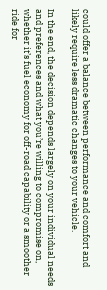could offer a balance between performance and comfort and likely require less dramatic changes to your vehicle.

In the end, the decision depends largely on your individual needs and preferences and what you’re willing to compromise on, whether it’s fuel economy for off-road capability or a smoother ride for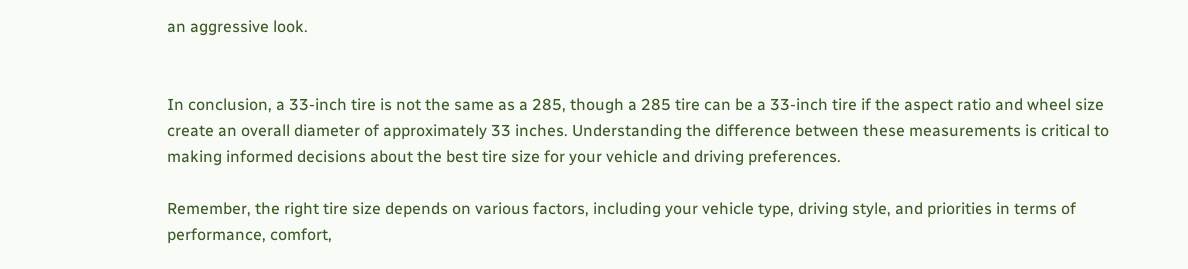an aggressive look.


In conclusion, a 33-inch tire is not the same as a 285, though a 285 tire can be a 33-inch tire if the aspect ratio and wheel size create an overall diameter of approximately 33 inches. Understanding the difference between these measurements is critical to making informed decisions about the best tire size for your vehicle and driving preferences.

Remember, the right tire size depends on various factors, including your vehicle type, driving style, and priorities in terms of performance, comfort,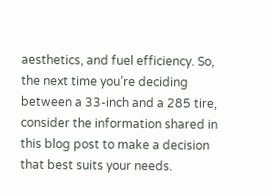aesthetics, and fuel efficiency. So, the next time you’re deciding between a 33-inch and a 285 tire, consider the information shared in this blog post to make a decision that best suits your needs.